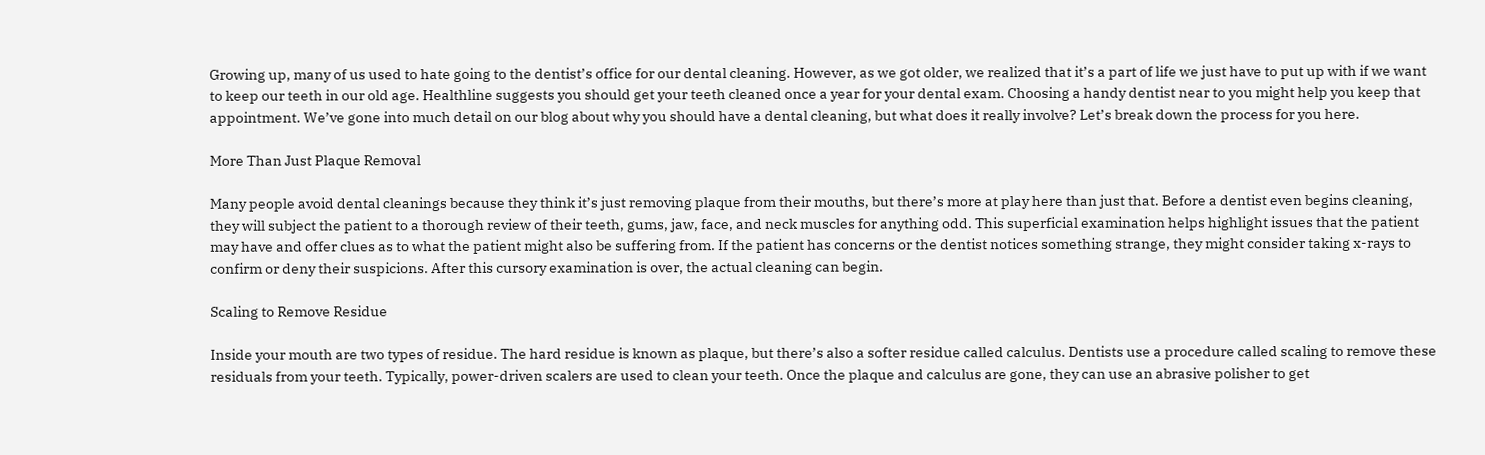Growing up, many of us used to hate going to the dentist’s office for our dental cleaning. However, as we got older, we realized that it’s a part of life we just have to put up with if we want to keep our teeth in our old age. Healthline suggests you should get your teeth cleaned once a year for your dental exam. Choosing a handy dentist near to you might help you keep that appointment. We’ve gone into much detail on our blog about why you should have a dental cleaning, but what does it really involve? Let’s break down the process for you here.

More Than Just Plaque Removal

Many people avoid dental cleanings because they think it’s just removing plaque from their mouths, but there’s more at play here than just that. Before a dentist even begins cleaning, they will subject the patient to a thorough review of their teeth, gums, jaw, face, and neck muscles for anything odd. This superficial examination helps highlight issues that the patient may have and offer clues as to what the patient might also be suffering from. If the patient has concerns or the dentist notices something strange, they might consider taking x-rays to confirm or deny their suspicions. After this cursory examination is over, the actual cleaning can begin.

Scaling to Remove Residue

Inside your mouth are two types of residue. The hard residue is known as plaque, but there’s also a softer residue called calculus. Dentists use a procedure called scaling to remove these residuals from your teeth. Typically, power-driven scalers are used to clean your teeth. Once the plaque and calculus are gone, they can use an abrasive polisher to get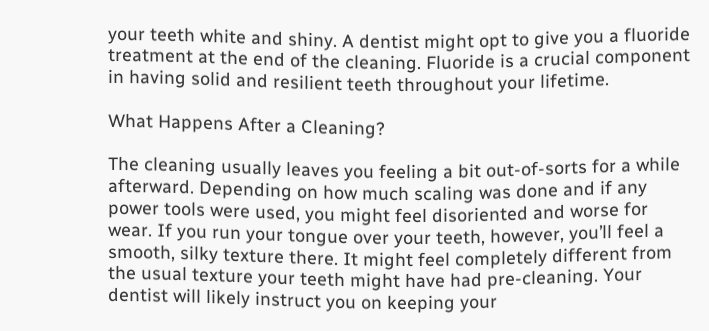your teeth white and shiny. A dentist might opt to give you a fluoride treatment at the end of the cleaning. Fluoride is a crucial component in having solid and resilient teeth throughout your lifetime.

What Happens After a Cleaning?

The cleaning usually leaves you feeling a bit out-of-sorts for a while afterward. Depending on how much scaling was done and if any power tools were used, you might feel disoriented and worse for wear. If you run your tongue over your teeth, however, you’ll feel a smooth, silky texture there. It might feel completely different from the usual texture your teeth might have had pre-cleaning. Your dentist will likely instruct you on keeping your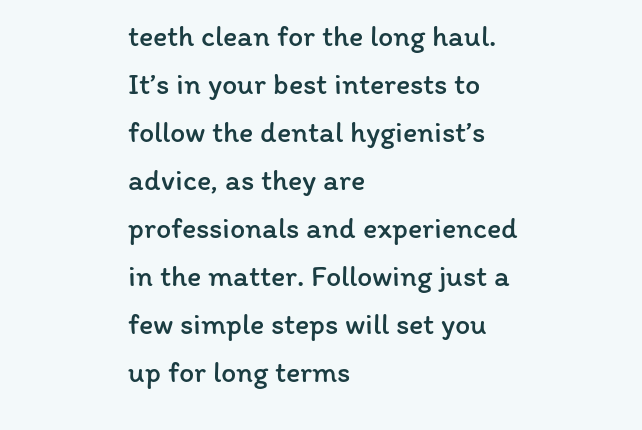teeth clean for the long haul. It’s in your best interests to follow the dental hygienist’s advice, as they are professionals and experienced in the matter. Following just a few simple steps will set you up for long terms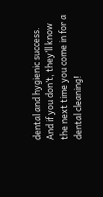dental and hygienic success. And if you don’t, they’ll know the next time you come in for a dental cleaning!